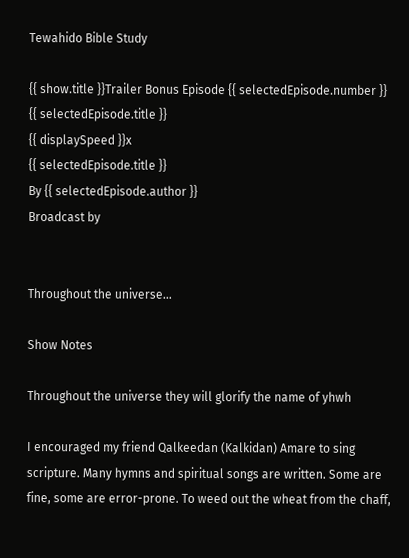Tewahido Bible Study

{{ show.title }}Trailer Bonus Episode {{ selectedEpisode.number }}
{{ selectedEpisode.title }}
{{ displaySpeed }}x
{{ selectedEpisode.title }}
By {{ selectedEpisode.author }}
Broadcast by


Throughout the universe...

Show Notes

Throughout the universe they will glorify the name of yhwh

I encouraged my friend Qalkeedan (Kalkidan) Amare to sing scripture. Many hymns and spiritual songs are written. Some are fine, some are error-prone. To weed out the wheat from the chaff,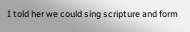I told her we could sing scripture and form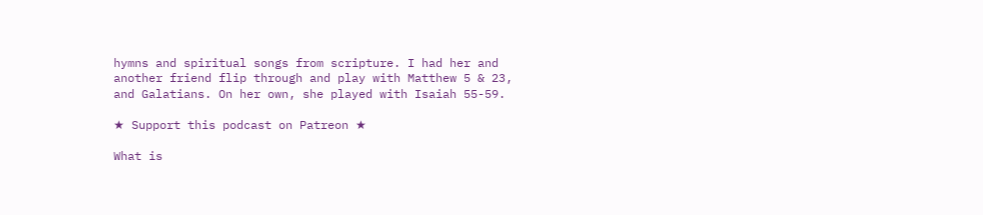hymns and spiritual songs from scripture. I had her and another friend flip through and play with Matthew 5 & 23, and Galatians. On her own, she played with Isaiah 55-59.

★ Support this podcast on Patreon ★

What is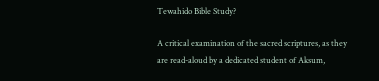Tewahido Bible Study?

A critical examination of the sacred scriptures, as they are read-aloud by a dedicated student of Aksum,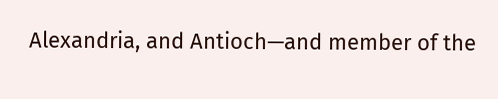Alexandria, and Antioch—and member of the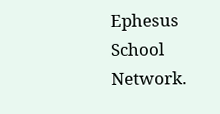Ephesus School Network.